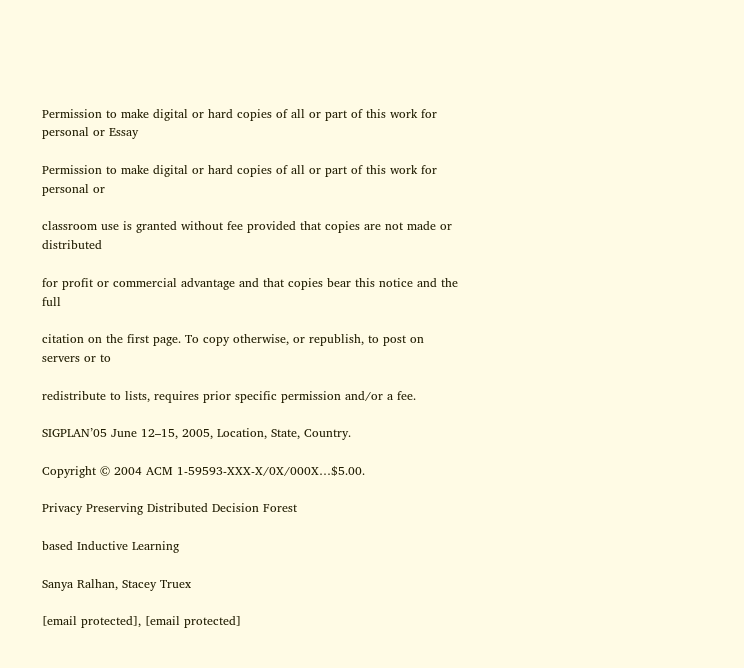Permission to make digital or hard copies of all or part of this work for personal or Essay

Permission to make digital or hard copies of all or part of this work for personal or

classroom use is granted without fee provided that copies are not made or distributed

for profit or commercial advantage and that copies bear this notice and the full

citation on the first page. To copy otherwise, or republish, to post on servers or to

redistribute to lists, requires prior specific permission and/or a fee.

SIGPLAN’05 June 12–15, 2005, Location, State, Country.

Copyright © 2004 ACM 1-59593-XXX-X/0X/000X…$5.00.

Privacy Preserving Distributed Decision Forest

based Inductive Learning

Sanya Ralhan, Stacey Truex

[email protected], [email protected]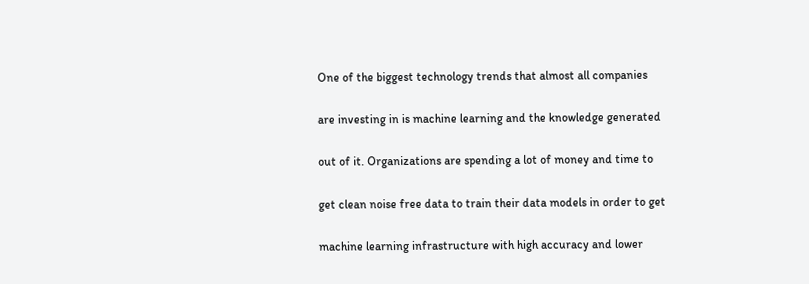One of the biggest technology trends that almost all companies

are investing in is machine learning and the knowledge generated

out of it. Organizations are spending a lot of money and time to

get clean noise free data to train their data models in order to get

machine learning infrastructure with high accuracy and lower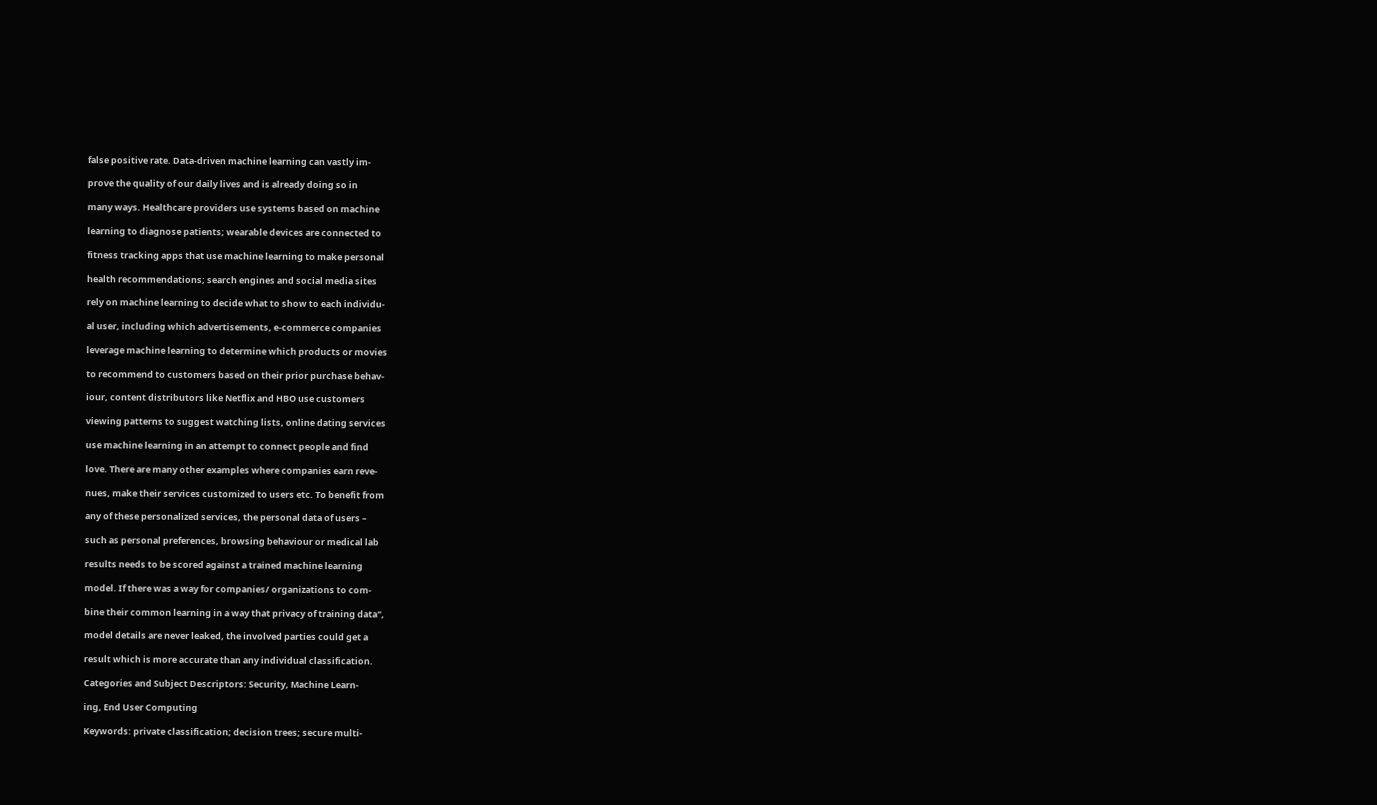false positive rate. Data-driven machine learning can vastly im-

prove the quality of our daily lives and is already doing so in

many ways. Healthcare providers use systems based on machine

learning to diagnose patients; wearable devices are connected to

fitness tracking apps that use machine learning to make personal

health recommendations; search engines and social media sites

rely on machine learning to decide what to show to each individu-

al user, including which advertisements, e-commerce companies

leverage machine learning to determine which products or movies

to recommend to customers based on their prior purchase behav-

iour, content distributors like Netflix and HBO use customers

viewing patterns to suggest watching lists, online dating services

use machine learning in an attempt to connect people and find

love. There are many other examples where companies earn reve-

nues, make their services customized to users etc. To benefit from

any of these personalized services, the personal data of users –

such as personal preferences, browsing behaviour or medical lab

results needs to be scored against a trained machine learning

model. If there was a way for companies/ organizations to com-

bine their common learning in a way that privacy of training data",

model details are never leaked, the involved parties could get a

result which is more accurate than any individual classification.

Categories and Subject Descriptors: Security, Machine Learn-

ing, End User Computing

Keywords: private classification; decision trees; secure multi-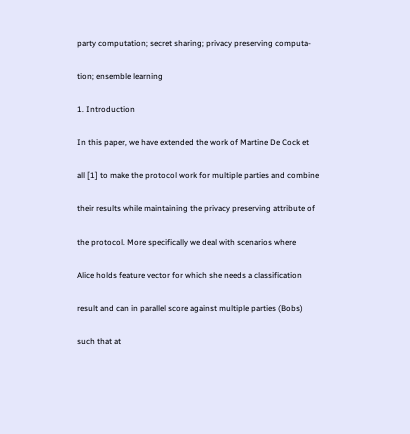party computation; secret sharing; privacy preserving computa-

tion; ensemble learning

1. Introduction

In this paper, we have extended the work of Martine De Cock et

all [1] to make the protocol work for multiple parties and combine

their results while maintaining the privacy preserving attribute of

the protocol. More specifically we deal with scenarios where

Alice holds feature vector for which she needs a classification

result and can in parallel score against multiple parties (Bobs)

such that at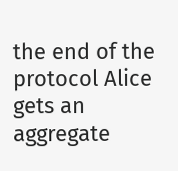the end of the protocol Alice gets an aggregate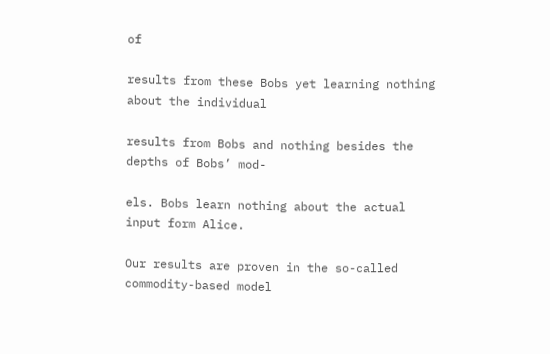of

results from these Bobs yet learning nothing about the individual

results from Bobs and nothing besides the depths of Bobs’ mod-

els. Bobs learn nothing about the actual input form Alice.

Our results are proven in the so-called commodity-based model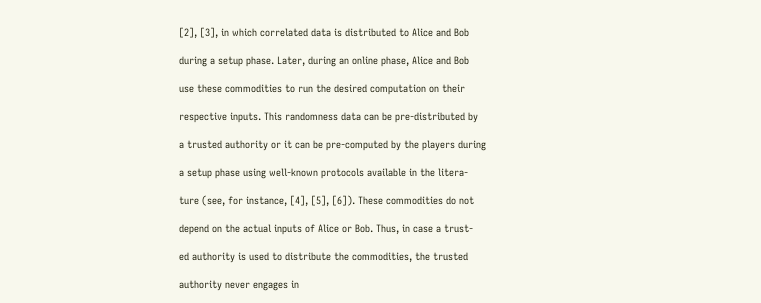[2], [3], in which correlated data is distributed to Alice and Bob

during a setup phase. Later, during an online phase, Alice and Bob

use these commodities to run the desired computation on their

respective inputs. This randomness data can be pre-distributed by

a trusted authority or it can be pre-computed by the players during

a setup phase using well-known protocols available in the litera-

ture (see, for instance, [4], [5], [6]). These commodities do not

depend on the actual inputs of Alice or Bob. Thus, in case a trust-

ed authority is used to distribute the commodities, the trusted

authority never engages in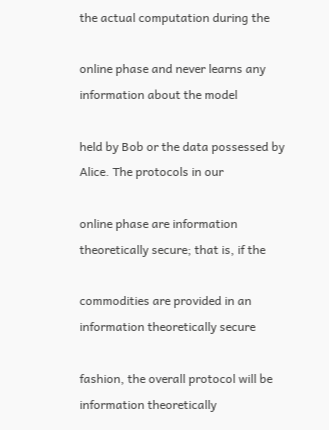the actual computation during the

online phase and never learns any information about the model

held by Bob or the data possessed by Alice. The protocols in our

online phase are information theoretically secure; that is, if the

commodities are provided in an information theoretically secure

fashion, the overall protocol will be information theoretically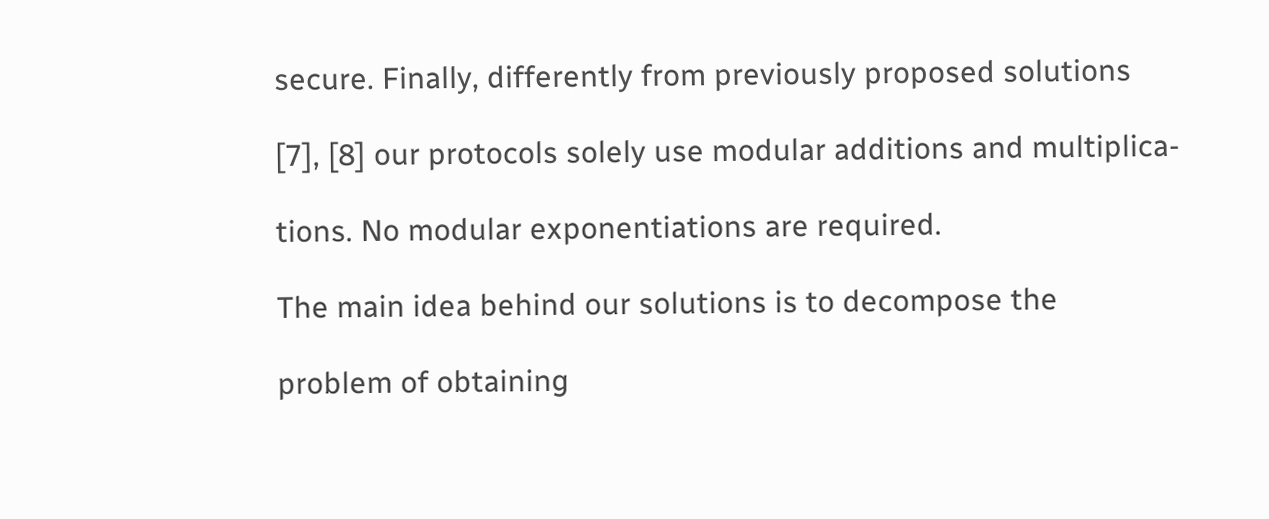secure. Finally, differently from previously proposed solutions

[7], [8] our protocols solely use modular additions and multiplica-

tions. No modular exponentiations are required.

The main idea behind our solutions is to decompose the

problem of obtaining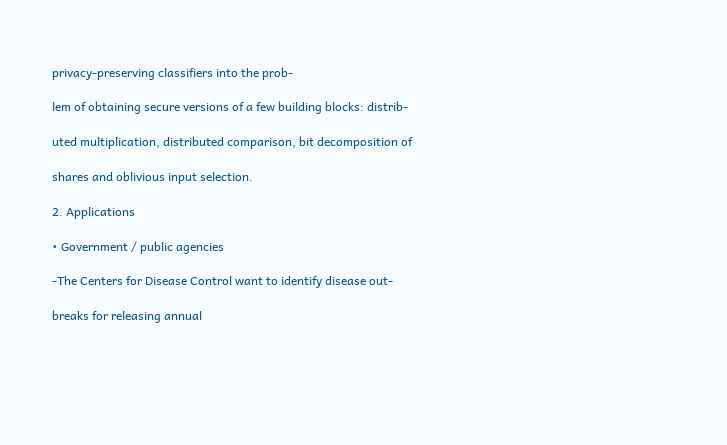privacy-preserving classifiers into the prob-

lem of obtaining secure versions of a few building blocks: distrib-

uted multiplication, distributed comparison, bit decomposition of

shares and oblivious input selection.

2. Applications

• Government / public agencies

-The Centers for Disease Control want to identify disease out-

breaks for releasing annual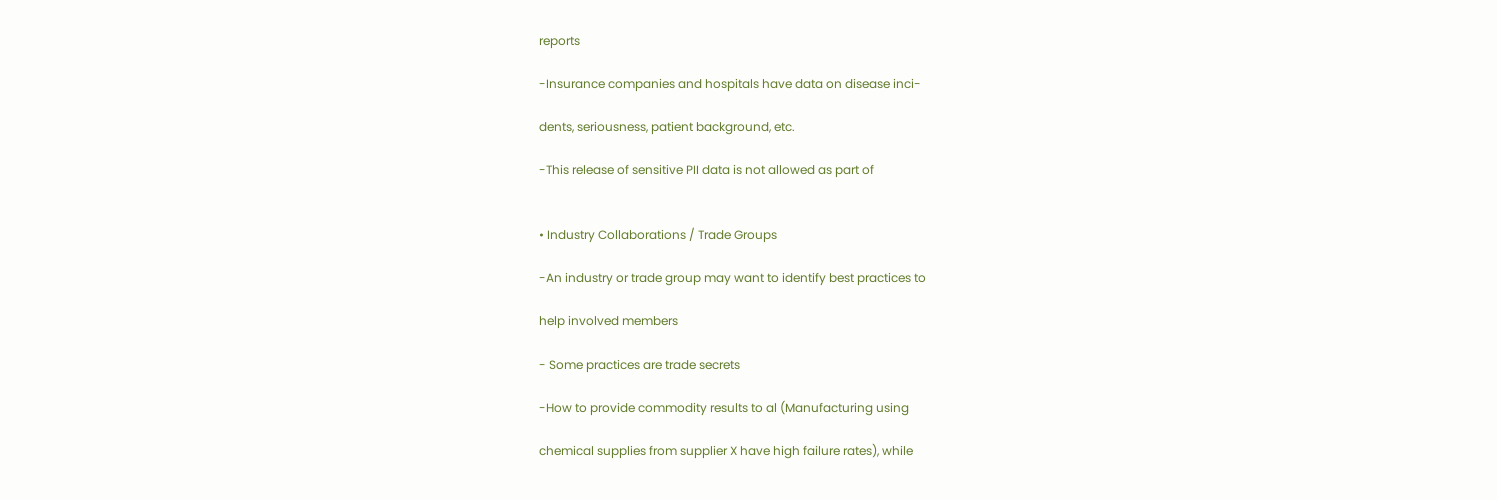reports

-Insurance companies and hospitals have data on disease inci-

dents, seriousness, patient background, etc.

-This release of sensitive PII data is not allowed as part of


• Industry Collaborations / Trade Groups

-An industry or trade group may want to identify best practices to

help involved members

- Some practices are trade secrets

-How to provide commodity results to al (Manufacturing using

chemical supplies from supplier X have high failure rates), while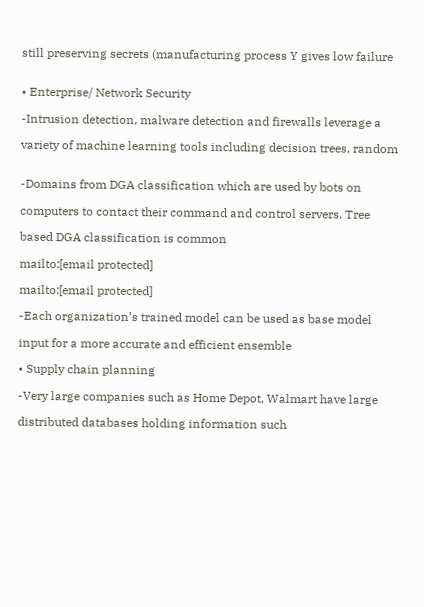still preserving secrets (manufacturing process Y gives low failure


• Enterprise/ Network Security

-Intrusion detection, malware detection and firewalls leverage a

variety of machine learning tools including decision trees, random


-Domains from DGA classification which are used by bots on

computers to contact their command and control servers. Tree

based DGA classification is common

mailto:[email protected]

mailto:[email protected]

-Each organization’s trained model can be used as base model

input for a more accurate and efficient ensemble

• Supply chain planning

-Very large companies such as Home Depot, Walmart have large

distributed databases holding information such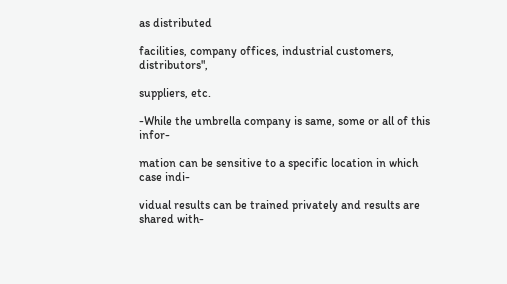as distributed

facilities, company offices, industrial customers, distributors",

suppliers, etc.

-While the umbrella company is same, some or all of this infor-

mation can be sensitive to a specific location in which case indi-

vidual results can be trained privately and results are shared with-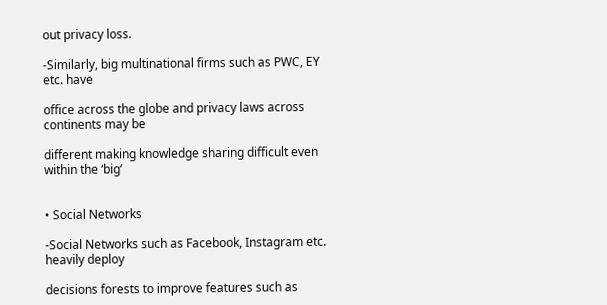out privacy loss.

-Similarly, big multinational firms such as PWC, EY etc. have

office across the globe and privacy laws across continents may be

different making knowledge sharing difficult even within the ‘big’


• Social Networks

-Social Networks such as Facebook, Instagram etc. heavily deploy

decisions forests to improve features such as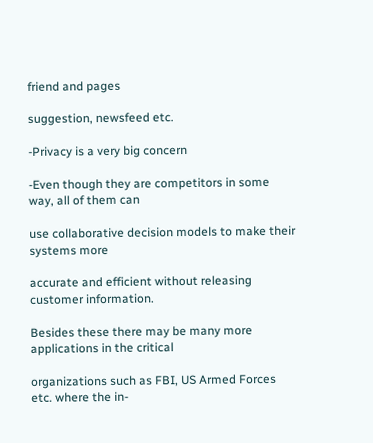friend and pages

suggestion, newsfeed etc.

-Privacy is a very big concern

-Even though they are competitors in some way, all of them can

use collaborative decision models to make their systems more

accurate and efficient without releasing customer information.

Besides these there may be many more applications in the critical

organizations such as FBI, US Armed Forces etc. where the in-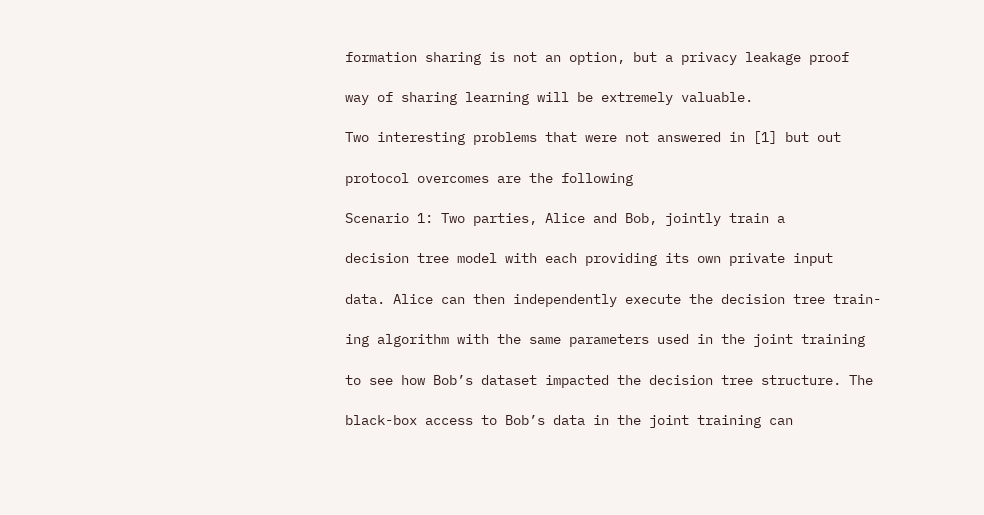formation sharing is not an option, but a privacy leakage proof

way of sharing learning will be extremely valuable.

Two interesting problems that were not answered in [1] but out

protocol overcomes are the following

Scenario 1: Two parties, Alice and Bob, jointly train a

decision tree model with each providing its own private input

data. Alice can then independently execute the decision tree train-

ing algorithm with the same parameters used in the joint training

to see how Bob’s dataset impacted the decision tree structure. The

black-box access to Bob’s data in the joint training can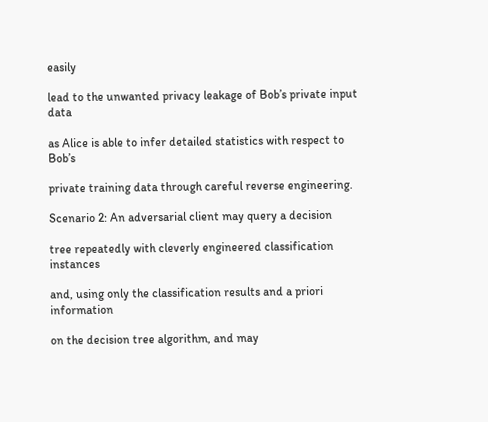easily

lead to the unwanted privacy leakage of Bob’s private input data

as Alice is able to infer detailed statistics with respect to Bob’s

private training data through careful reverse engineering.

Scenario 2: An adversarial client may query a decision

tree repeatedly with cleverly engineered classification instances

and, using only the classification results and a priori information

on the decision tree algorithm, and may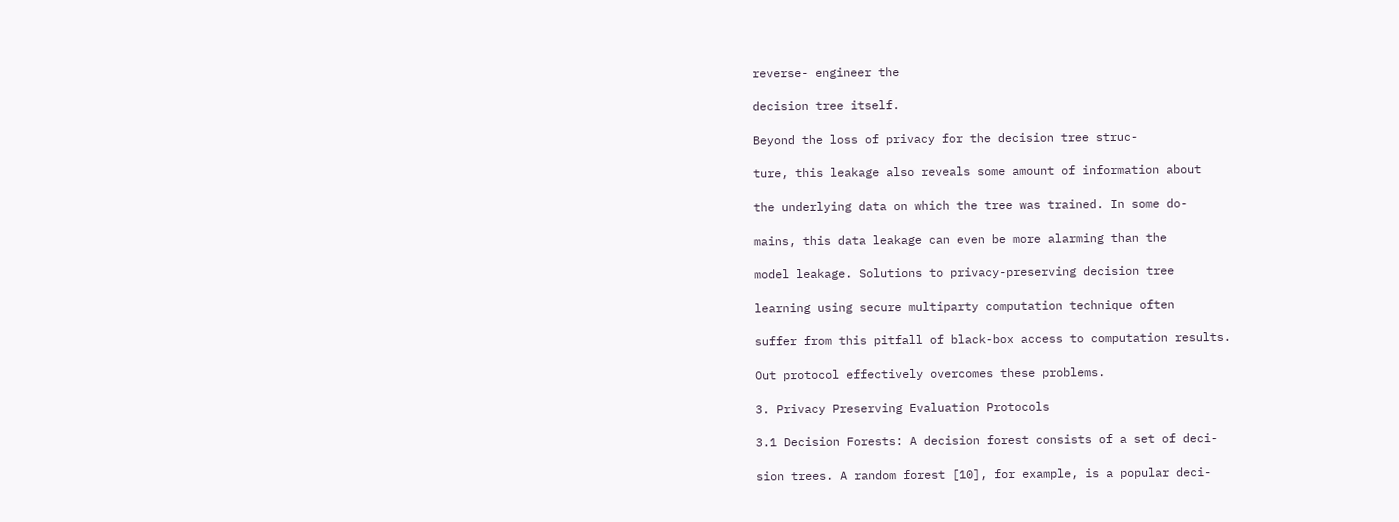reverse- engineer the

decision tree itself.

Beyond the loss of privacy for the decision tree struc-

ture, this leakage also reveals some amount of information about

the underlying data on which the tree was trained. In some do-

mains, this data leakage can even be more alarming than the

model leakage. Solutions to privacy-preserving decision tree

learning using secure multiparty computation technique often

suffer from this pitfall of black-box access to computation results.

Out protocol effectively overcomes these problems.

3. Privacy Preserving Evaluation Protocols

3.1 Decision Forests: A decision forest consists of a set of deci-

sion trees. A random forest [10], for example, is a popular deci-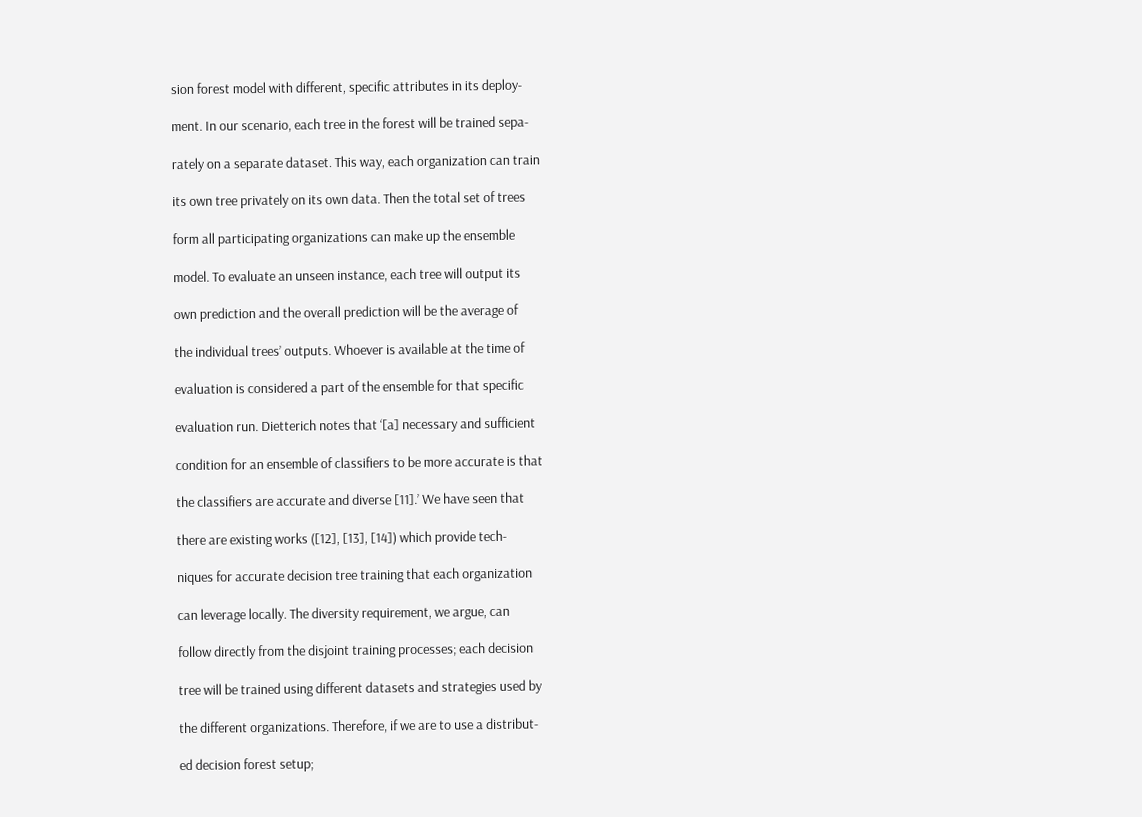sion forest model with different, specific attributes in its deploy-

ment. In our scenario, each tree in the forest will be trained sepa-

rately on a separate dataset. This way, each organization can train

its own tree privately on its own data. Then the total set of trees

form all participating organizations can make up the ensemble

model. To evaluate an unseen instance, each tree will output its

own prediction and the overall prediction will be the average of

the individual trees’ outputs. Whoever is available at the time of

evaluation is considered a part of the ensemble for that specific

evaluation run. Dietterich notes that ‘[a] necessary and sufficient

condition for an ensemble of classifiers to be more accurate is that

the classifiers are accurate and diverse [11].’ We have seen that

there are existing works ([12], [13], [14]) which provide tech-

niques for accurate decision tree training that each organization

can leverage locally. The diversity requirement, we argue, can

follow directly from the disjoint training processes; each decision

tree will be trained using different datasets and strategies used by

the different organizations. Therefore, if we are to use a distribut-

ed decision forest setup;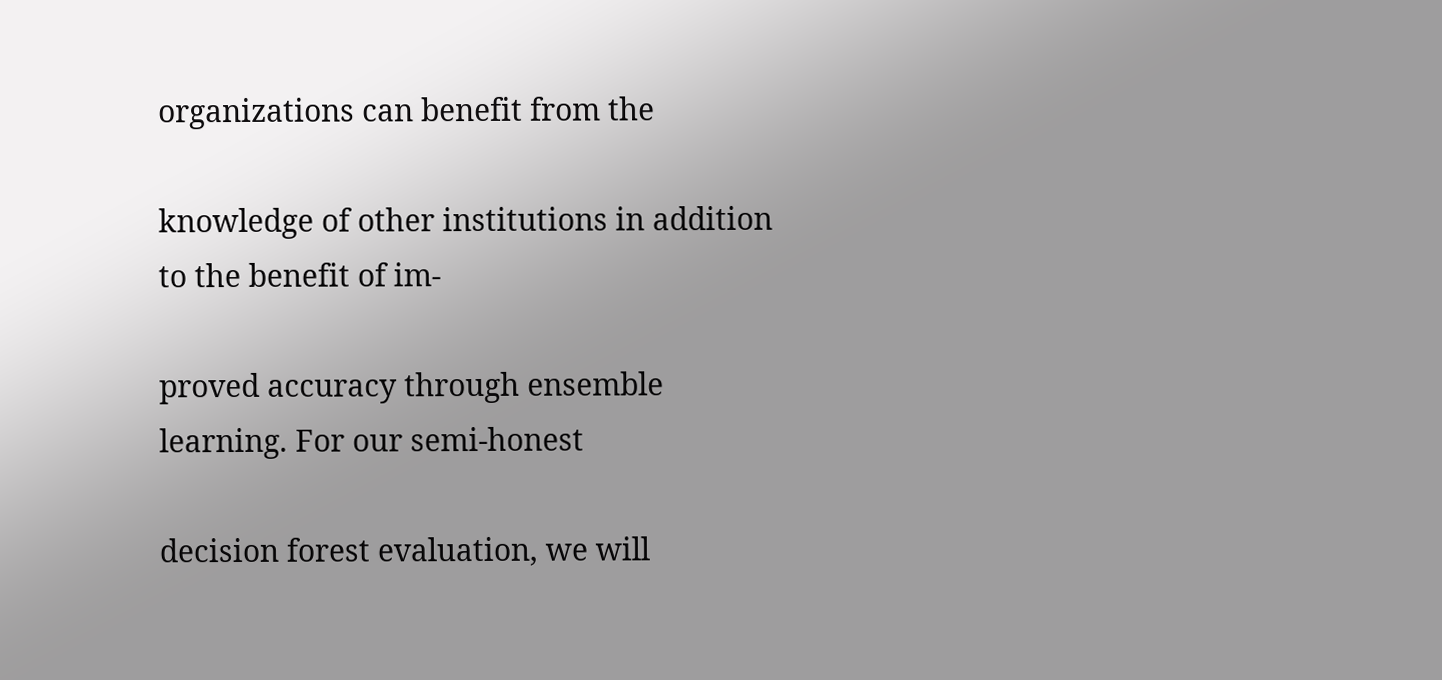organizations can benefit from the

knowledge of other institutions in addition to the benefit of im-

proved accuracy through ensemble learning. For our semi-honest

decision forest evaluation, we will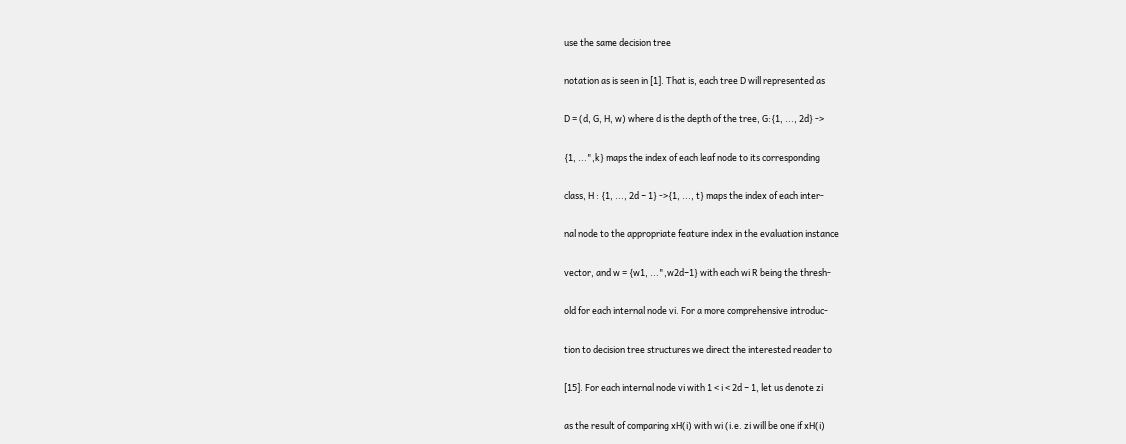use the same decision tree

notation as is seen in [1]. That is, each tree D will represented as

D = (d, G, H, w) where d is the depth of the tree, G:{1, ..., 2d} ->

{1, ...",k} maps the index of each leaf node to its corresponding

class, H : {1, ..., 2d − 1} ->{1, ..., t} maps the index of each inter-

nal node to the appropriate feature index in the evaluation instance

vector, and w = {w1, ...",w2d−1} with each wi R being the thresh-

old for each internal node vi. For a more comprehensive introduc-

tion to decision tree structures we direct the interested reader to

[15]. For each internal node vi with 1 < i < 2d − 1, let us denote zi

as the result of comparing xH(i) with wi (i.e. zi will be one if xH(i)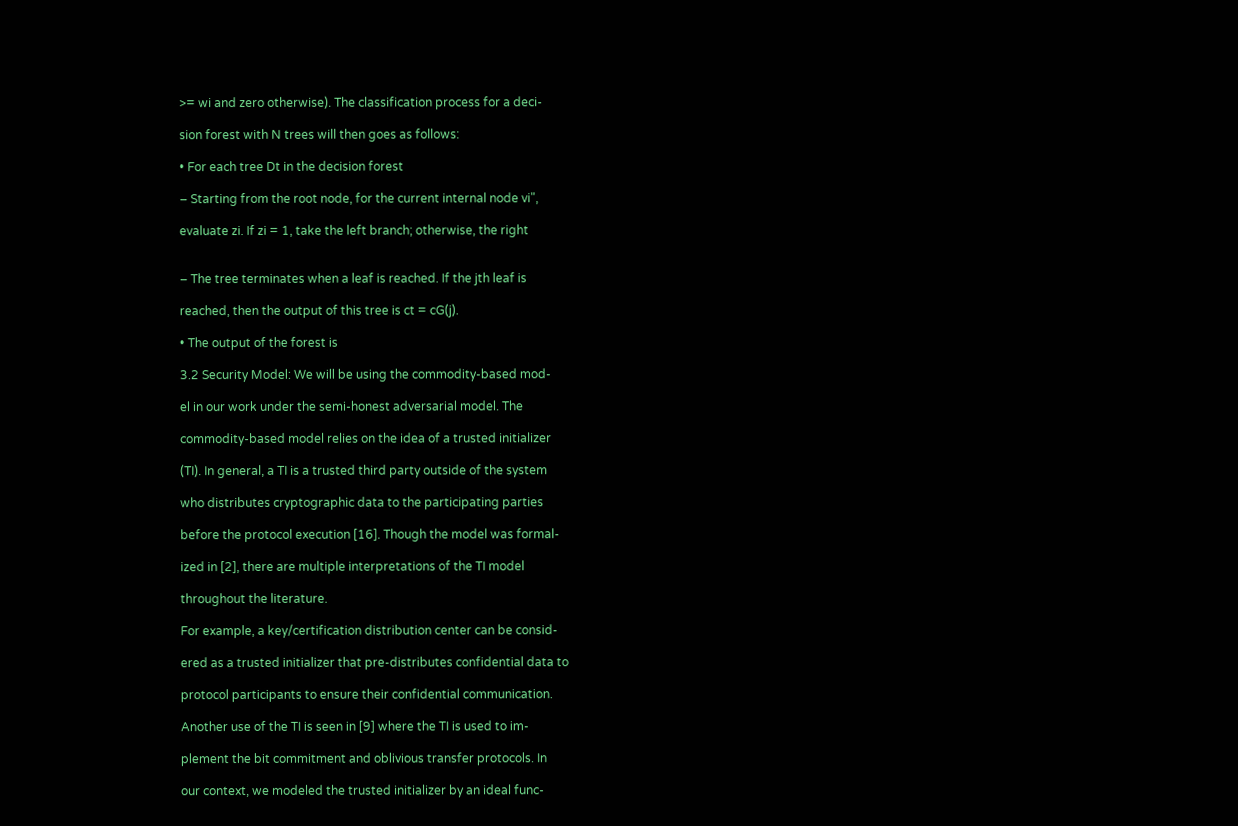>= wi and zero otherwise). The classification process for a deci-

sion forest with N trees will then goes as follows:

• For each tree Dt in the decision forest

– Starting from the root node, for the current internal node vi",

evaluate zi. If zi = 1, take the left branch; otherwise, the right


– The tree terminates when a leaf is reached. If the jth leaf is

reached, then the output of this tree is ct = cG(j).

• The output of the forest is

3.2 Security Model: We will be using the commodity-based mod-

el in our work under the semi-honest adversarial model. The

commodity-based model relies on the idea of a trusted initializer

(TI). In general, a TI is a trusted third party outside of the system

who distributes cryptographic data to the participating parties

before the protocol execution [16]. Though the model was formal-

ized in [2], there are multiple interpretations of the TI model

throughout the literature.

For example, a key/certification distribution center can be consid-

ered as a trusted initializer that pre-distributes confidential data to

protocol participants to ensure their confidential communication.

Another use of the TI is seen in [9] where the TI is used to im-

plement the bit commitment and oblivious transfer protocols. In

our context, we modeled the trusted initializer by an ideal func-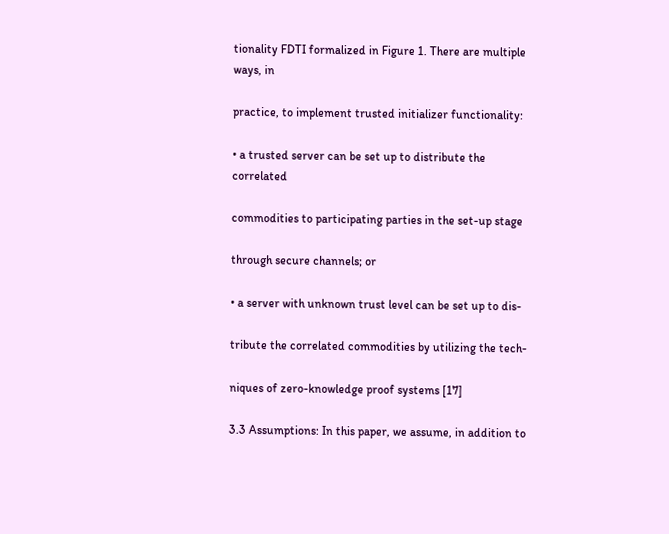tionality FDTI formalized in Figure 1. There are multiple ways, in

practice, to implement trusted initializer functionality:

• a trusted server can be set up to distribute the correlated

commodities to participating parties in the set-up stage

through secure channels; or

• a server with unknown trust level can be set up to dis-

tribute the correlated commodities by utilizing the tech-

niques of zero-knowledge proof systems [17]

3.3 Assumptions: In this paper, we assume, in addition to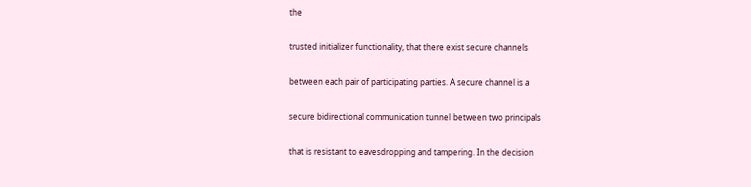the

trusted initializer functionality, that there exist secure channels

between each pair of participating parties. A secure channel is a

secure bidirectional communication tunnel between two principals

that is resistant to eavesdropping and tampering. In the decision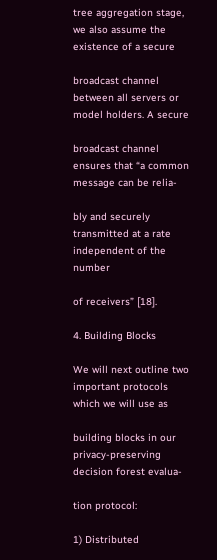tree aggregation stage, we also assume the existence of a secure

broadcast channel between all servers or model holders. A secure

broadcast channel ensures that “a common message can be relia-

bly and securely transmitted at a rate independent of the number

of receivers” [18].

4. Building Blocks

We will next outline two important protocols which we will use as

building blocks in our privacy-preserving decision forest evalua-

tion protocol:

1) Distributed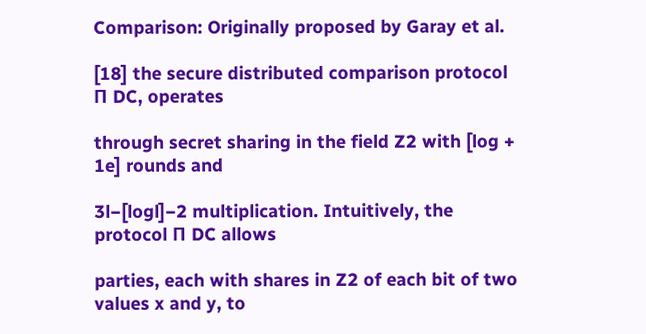Comparison: Originally proposed by Garay et al.

[18] the secure distributed comparison protocol Π DC, operates

through secret sharing in the field Z2 with [log + 1e] rounds and

3l−[logl]−2 multiplication. Intuitively, the protocol Π DC allows

parties, each with shares in Z2 of each bit of two values x and y, to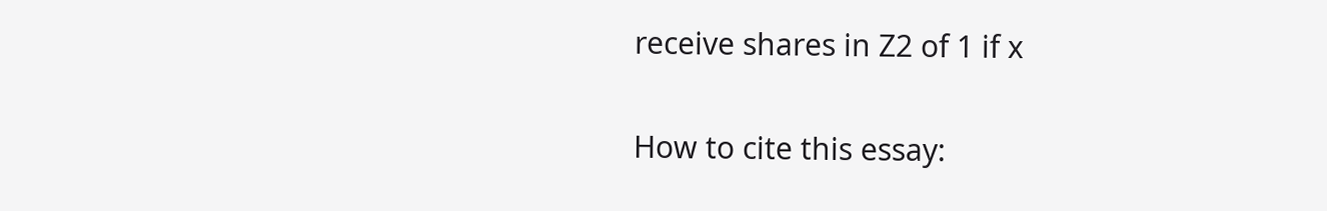receive shares in Z2 of 1 if x

How to cite this essay: